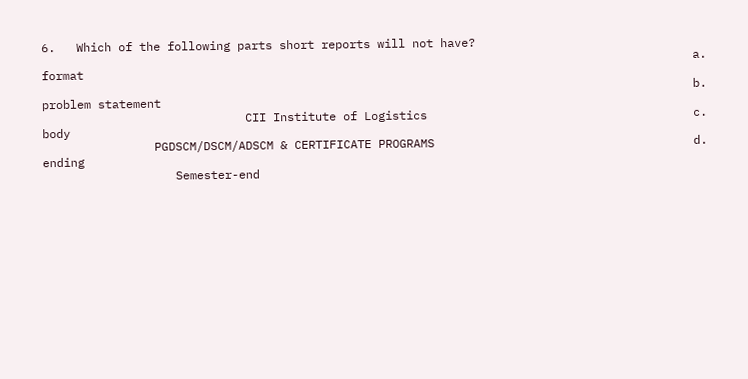6.   Which of the following parts short reports will not have?
                                                                                             a.   format
                                                                                             b.   problem statement
                             CII Institute of Logistics                                      c.   body
                PGDSCM/DSCM/ADSCM & CERTIFICATE PROGRAMS                                     d.   ending
                   Semester-end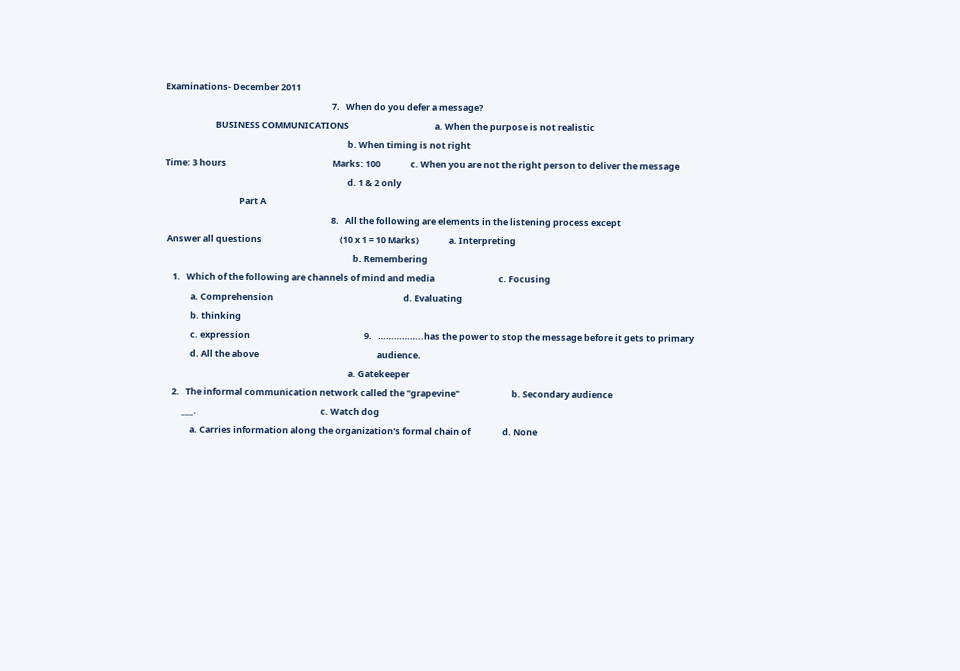Examinations- December 2011
                                                                                   7.   When do you defer a message?
                         BUSINESS COMMUNICATIONS                                           a. When the purpose is not realistic
                                                                                           b. When timing is not right
Time: 3 hours                                                     Marks: 100               c. When you are not the right person to deliver the message
                                                                                           d. 1 & 2 only
                                     Part A
                                                                                   8.   All the following are elements in the listening process except
 Answer all questions                                       (10 x 1 = 10 Marks)               a. Interpreting
                                                                                              b. Remembering
    1.   Which of the following are channels of mind and media                                c. Focusing
             a. Comprehension                                                                 d. Evaluating
             b. thinking
             c. expression                                                         9.   ……………..has the power to stop the message before it gets to primary
             d. All the above                                                           audience.
                                                                                            a. Gatekeeper
    2.   The informal communication network called the "grapevine"                          b. Secondary audience
         ___.                                                              c. Watch dog
             a. Carries information along the organization's formal chain of                d. None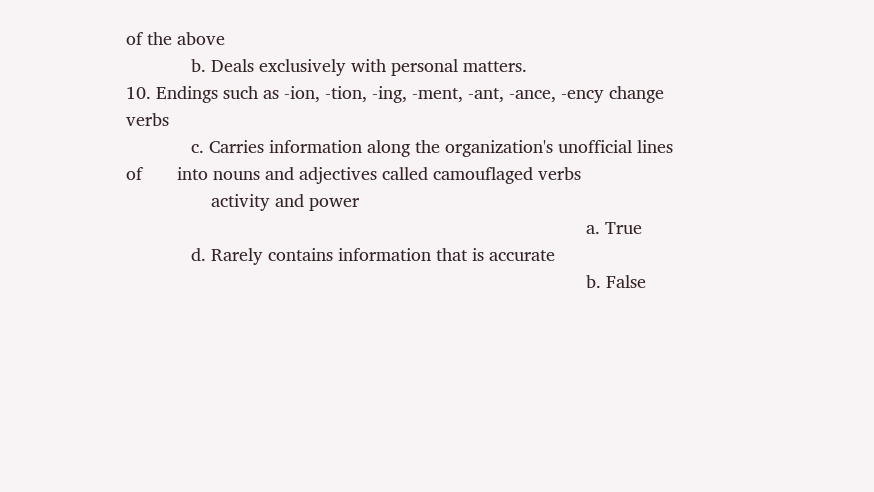of the above
             b. Deals exclusively with personal matters.                           10. Endings such as -ion, -tion, -ing, -ment, -ant, -ance, -ency change verbs
             c. Carries information along the organization's unofficial lines of       into nouns and adjectives called camouflaged verbs
                 activity and power
                                                                                            a. True
             d. Rarely contains information that is accurate
                                                                                            b. False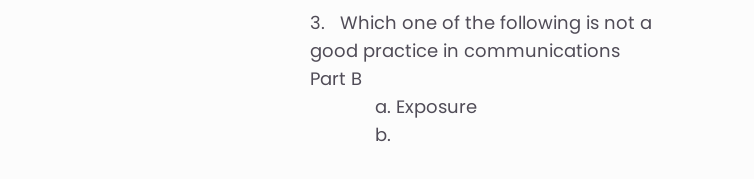3.   Which one of the following is not a good practice in communications                                              Part B
             a. Exposure
             b.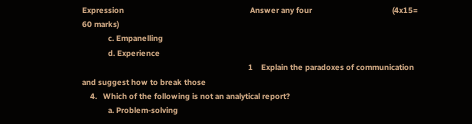Expression                                                               Answer any four                                        (4x15= 60 marks)
             c. Empanelling
             d. Experience
                                                                                   1    Explain the paradoxes of communication and suggest how to break those
    4.   Which of the following is not an analytical report?
             a. Problem-solving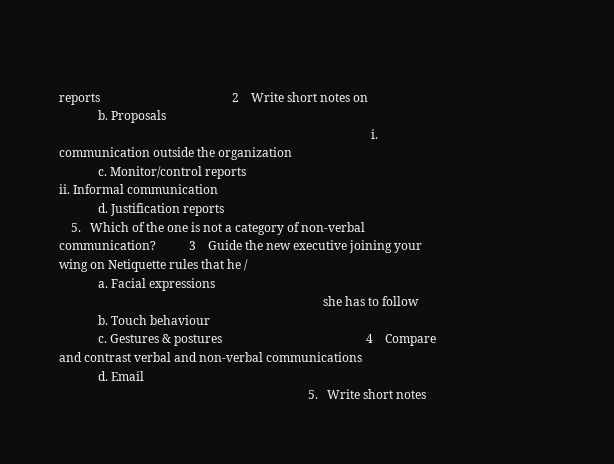reports                                            2    Write short notes on
             b. Proposals
                                                                                                        i. communication outside the organization
             c. Monitor/control reports                                                                ii. Informal communication
             d. Justification reports
    5.   Which of the one is not a category of non-verbal communication?           3    Guide the new executive joining your wing on Netiquette rules that he /
             a. Facial expressions
                                                                                        she has to follow
             b. Touch behaviour
             c. Gestures & postures                                                4    Compare and contrast verbal and non-verbal communications
             d. Email
                                                                                   5.   Write short notes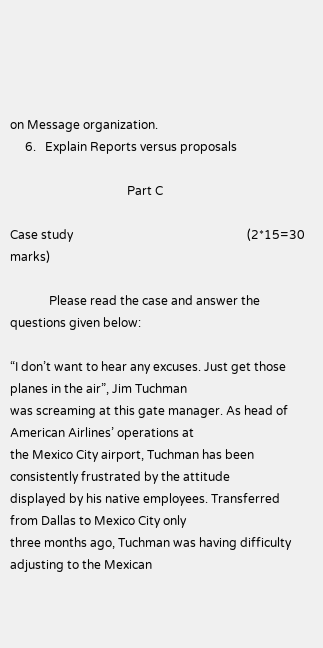on Message organization.
     6.   Explain Reports versus proposals

                                       Part C

Case study                                                          (2*15=30 marks)

             Please read the case and answer the questions given below:

“I don’t want to hear any excuses. Just get those planes in the air”, Jim Tuchman
was screaming at this gate manager. As head of American Airlines’ operations at
the Mexico City airport, Tuchman has been consistently frustrated by the attitude
displayed by his native employees. Transferred from Dallas to Mexico City only
three months ago, Tuchman was having difficulty adjusting to the Mexican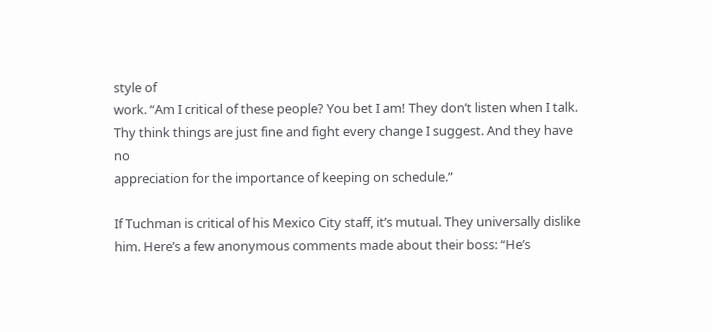style of
work. “Am I critical of these people? You bet I am! They don’t listen when I talk.
Thy think things are just fine and fight every change I suggest. And they have no
appreciation for the importance of keeping on schedule.”

If Tuchman is critical of his Mexico City staff, it’s mutual. They universally dislike
him. Here’s a few anonymous comments made about their boss: “He’s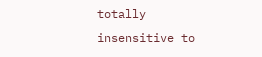totally
insensitive to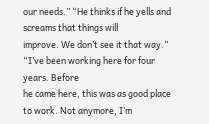our needs.” “He thinks if he yells and screams that things will
improve. We don’t see it that way.” “I’ve been working here for four years. Before
he came here, this was as good place to work. Not anymore, I’m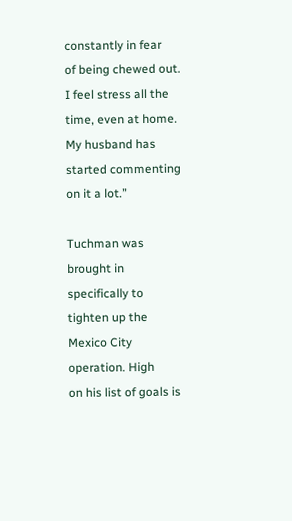constantly in fear
of being chewed out. I feel stress all the time, even at home. My husband has
started commenting on it a lot.”

Tuchman was brought in specifically to tighten up the Mexico City operation. High
on his list of goals is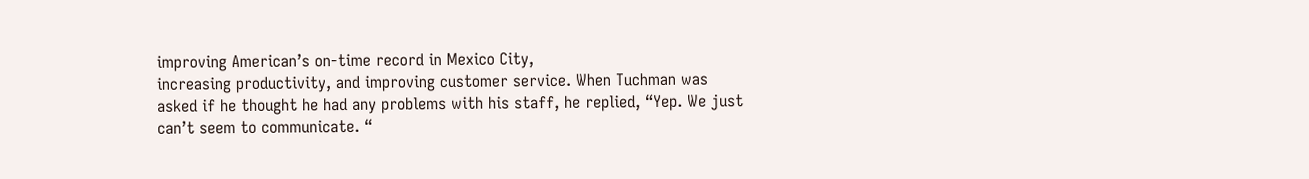improving American’s on-time record in Mexico City,
increasing productivity, and improving customer service. When Tuchman was
asked if he thought he had any problems with his staff, he replied, “Yep. We just
can’t seem to communicate. “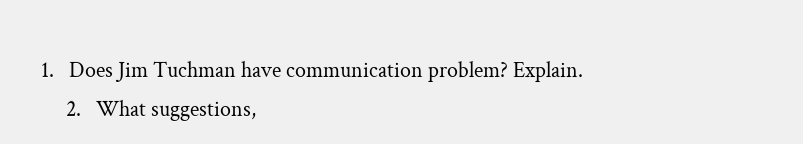1.   Does Jim Tuchman have communication problem? Explain.
     2.   What suggestions,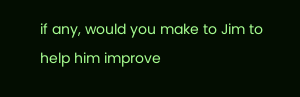if any, would you make to Jim to help him improve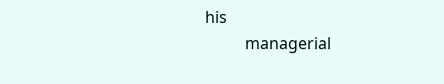his
          managerial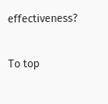effectiveness?


To top